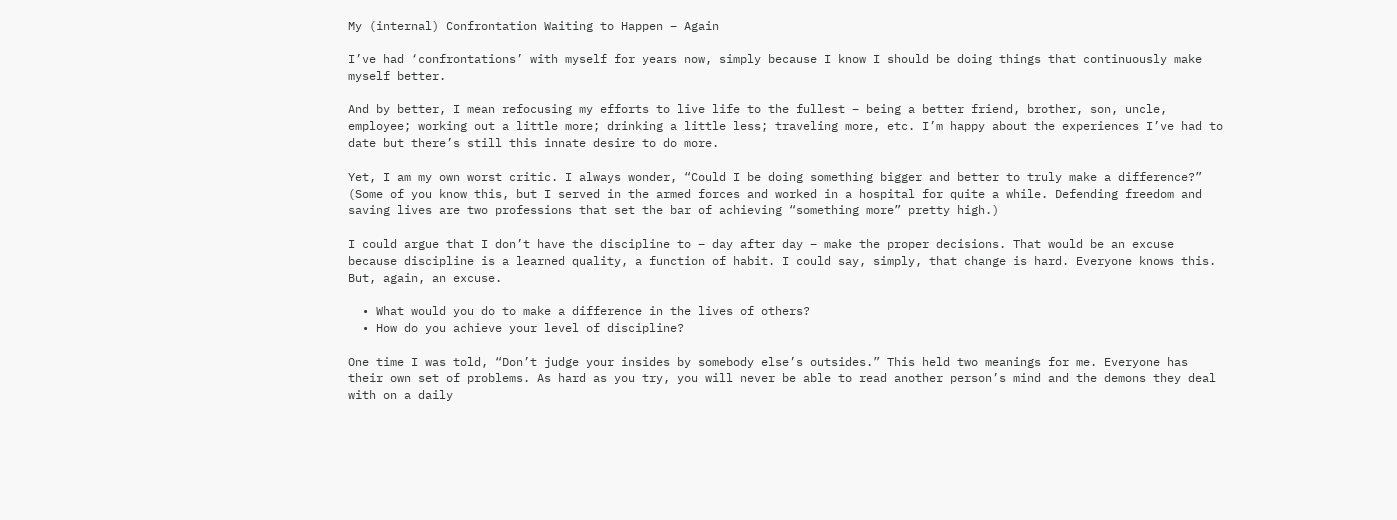My (internal) Confrontation Waiting to Happen – Again

I’ve had ‘confrontations’ with myself for years now, simply because I know I should be doing things that continuously make myself better.

And by better, I mean refocusing my efforts to live life to the fullest – being a better friend, brother, son, uncle, employee; working out a little more; drinking a little less; traveling more, etc. I’m happy about the experiences I’ve had to date but there’s still this innate desire to do more.

Yet, I am my own worst critic. I always wonder, “Could I be doing something bigger and better to truly make a difference?”  (Some of you know this, but I served in the armed forces and worked in a hospital for quite a while. Defending freedom and saving lives are two professions that set the bar of achieving “something more” pretty high.)

I could argue that I don’t have the discipline to – day after day – make the proper decisions. That would be an excuse because discipline is a learned quality, a function of habit. I could say, simply, that change is hard. Everyone knows this. But, again, an excuse.

  • What would you do to make a difference in the lives of others?
  • How do you achieve your level of discipline?

One time I was told, “Don’t judge your insides by somebody else’s outsides.” This held two meanings for me. Everyone has their own set of problems. As hard as you try, you will never be able to read another person’s mind and the demons they deal with on a daily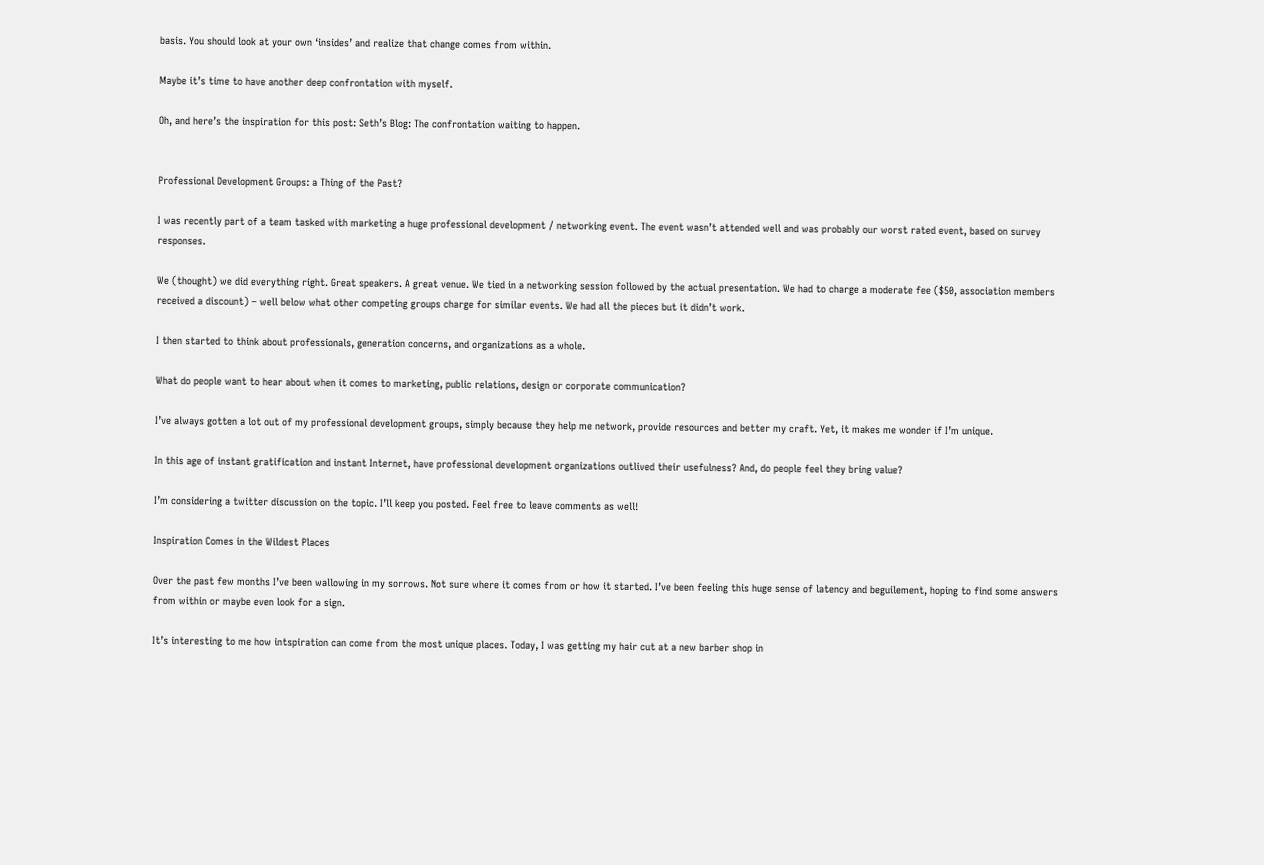basis. You should look at your own ‘insides’ and realize that change comes from within.

Maybe it’s time to have another deep confrontation with myself.

Oh, and here’s the inspiration for this post: Seth’s Blog: The confrontation waiting to happen.


Professional Development Groups: a Thing of the Past?

I was recently part of a team tasked with marketing a huge professional development / networking event. The event wasn’t attended well and was probably our worst rated event, based on survey responses.

We (thought) we did everything right. Great speakers. A great venue. We tied in a networking session followed by the actual presentation. We had to charge a moderate fee ($50, association members received a discount) – well below what other competing groups charge for similar events. We had all the pieces but it didn’t work.

I then started to think about professionals, generation concerns, and organizations as a whole.

What do people want to hear about when it comes to marketing, public relations, design or corporate communication?

I’ve always gotten a lot out of my professional development groups, simply because they help me network, provide resources and better my craft. Yet, it makes me wonder if I’m unique.

In this age of instant gratification and instant Internet, have professional development organizations outlived their usefulness? And, do people feel they bring value?

I’m considering a twitter discussion on the topic. I’ll keep you posted. Feel free to leave comments as well!

Inspiration Comes in the Wildest Places

Over the past few months I’ve been wallowing in my sorrows. Not sure where it comes from or how it started. I’ve been feeling this huge sense of latency and beguilement, hoping to find some answers from within or maybe even look for a sign.

It’s interesting to me how intspiration can come from the most unique places. Today, I was getting my hair cut at a new barber shop in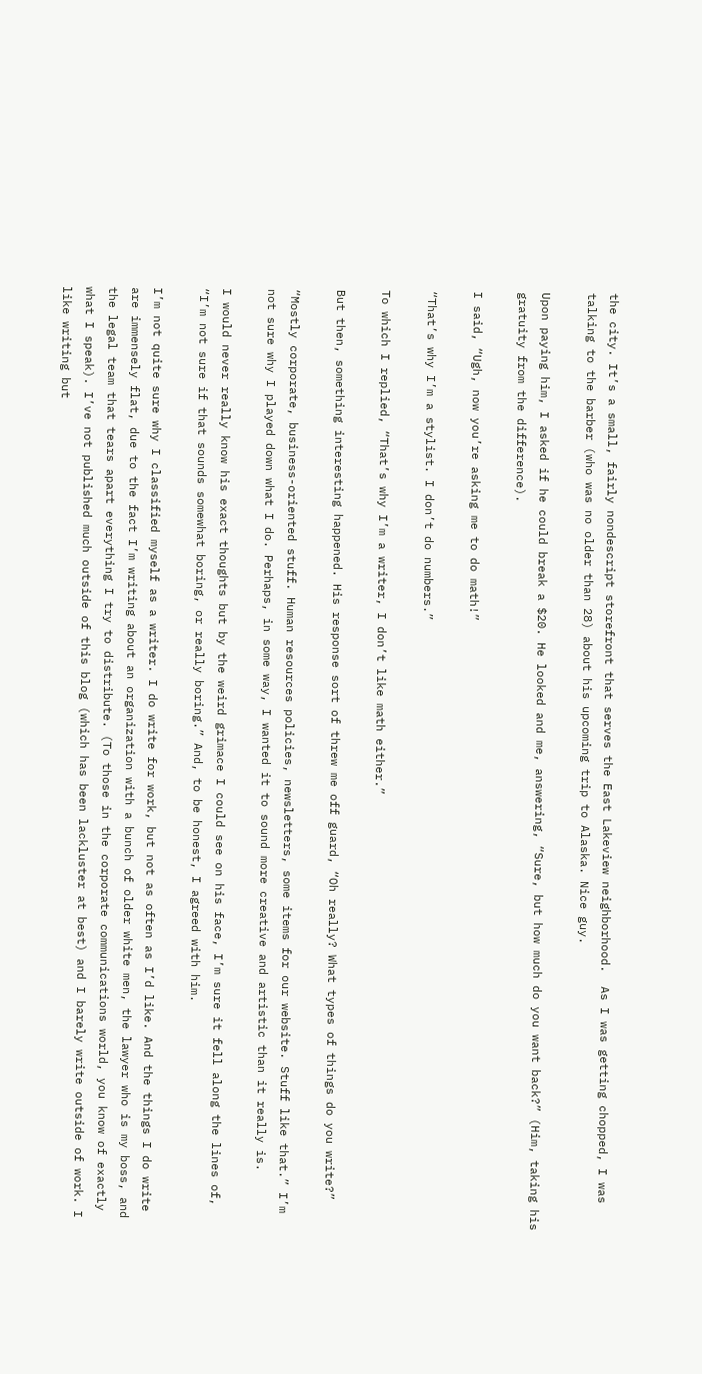the city. It’s a small, fairly nondescript storefront that serves the East Lakeview neighborhood.  As I was getting chopped, I was talking to the barber (who was no older than 28) about his upcoming trip to Alaska. Nice guy.

Upon paying him, I asked if he could break a $20. He looked and me, answering, “Sure, but how much do you want back?” (Him, taking his gratuity from the difference).

I said, “Ugh, now you’re asking me to do math!”

“That’s why I’m a stylist. I don’t do numbers.”

To which I replied, “That’s why I’m a writer, I don’t like math either.”

But then, something interesting happened. His response sort of threw me off guard, “Oh really? What types of things do you write?”

“Mostly corporate, business-oriented stuff. Human resources policies, newsletters, some items for our website. Stuff like that.” I’m not sure why I played down what I do. Perhaps, in some way, I wanted it to sound more creative and artistic than it really is.

I would never really know his exact thoughts but by the weird grimace I could see on his face, I’m sure it fell along the lines of, “I’m not sure if that sounds somewhat boring, or really boring.” And, to be honest, I agreed with him.

I’m not quite sure why I classified myself as a writer. I do write for work, but not as often as I’d like. And the things I do write are immensely flat, due to the fact I’m writing about an organization with a bunch of older white men, the lawyer who is my boss, and the legal team that tears apart everything I try to distribute. (To those in the corporate communications world, you know of exactly what I speak). I’ve not published much outside of this blog (which has been lackluster at best) and I barely write outside of work. I like writing but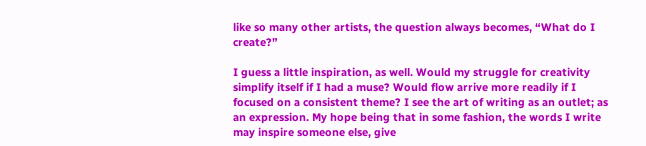like so many other artists, the question always becomes, “What do I create?”

I guess a little inspiration, as well. Would my struggle for creativity simplify itself if I had a muse? Would flow arrive more readily if I focused on a consistent theme? I see the art of writing as an outlet; as an expression. My hope being that in some fashion, the words I write may inspire someone else, give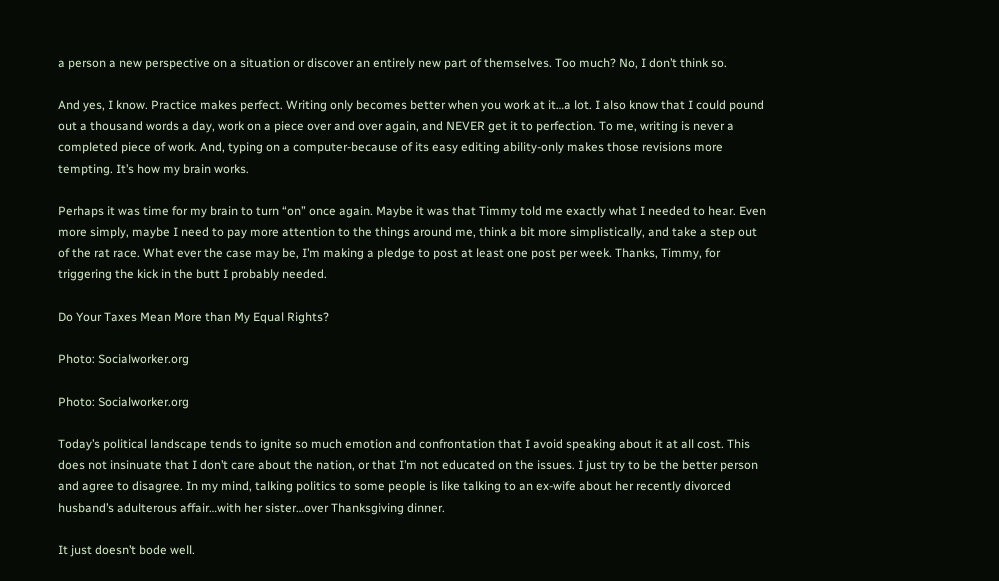a person a new perspective on a situation or discover an entirely new part of themselves. Too much? No, I don’t think so.

And yes, I know. Practice makes perfect. Writing only becomes better when you work at it…a lot. I also know that I could pound out a thousand words a day, work on a piece over and over again, and NEVER get it to perfection. To me, writing is never a completed piece of work. And, typing on a computer-because of its easy editing ability-only makes those revisions more tempting. It’s how my brain works.

Perhaps it was time for my brain to turn “on” once again. Maybe it was that Timmy told me exactly what I needed to hear. Even more simply, maybe I need to pay more attention to the things around me, think a bit more simplistically, and take a step out of the rat race. What ever the case may be, I’m making a pledge to post at least one post per week. Thanks, Timmy, for triggering the kick in the butt I probably needed.

Do Your Taxes Mean More than My Equal Rights?

Photo: Socialworker.org

Photo: Socialworker.org

Today’s political landscape tends to ignite so much emotion and confrontation that I avoid speaking about it at all cost. This does not insinuate that I don’t care about the nation, or that I’m not educated on the issues. I just try to be the better person and agree to disagree. In my mind, talking politics to some people is like talking to an ex-wife about her recently divorced husband’s adulterous affair…with her sister…over Thanksgiving dinner.

It just doesn’t bode well.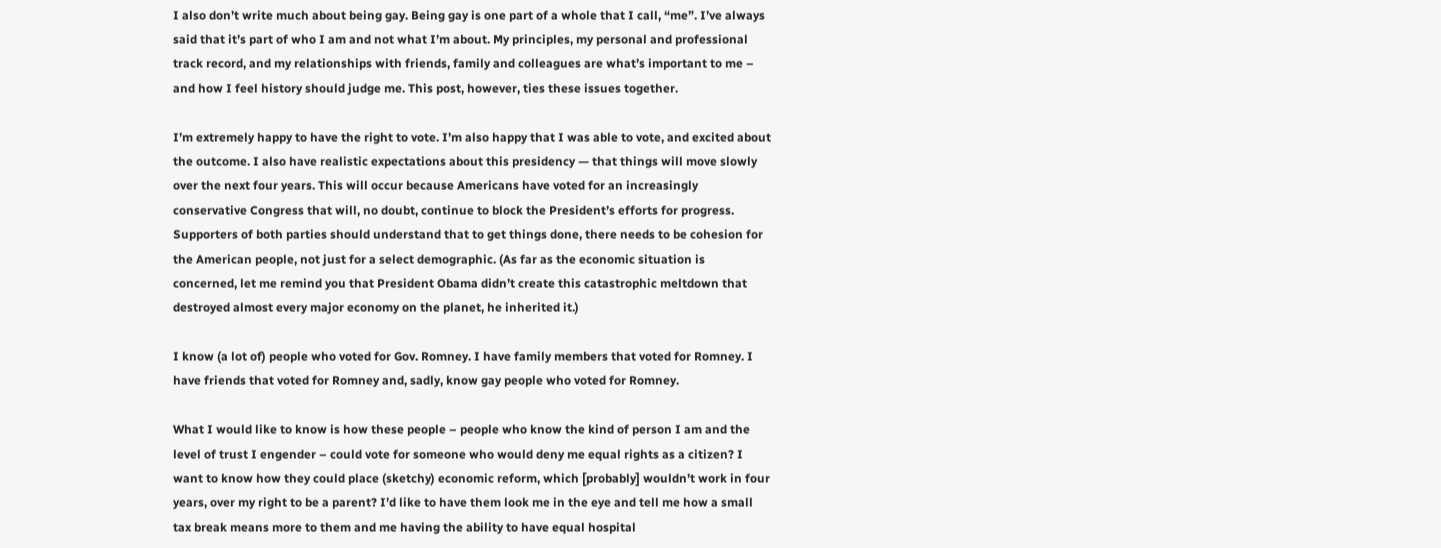I also don’t write much about being gay. Being gay is one part of a whole that I call, “me”. I’ve always said that it’s part of who I am and not what I’m about. My principles, my personal and professional track record, and my relationships with friends, family and colleagues are what’s important to me – and how I feel history should judge me. This post, however, ties these issues together.

I’m extremely happy to have the right to vote. I’m also happy that I was able to vote, and excited about the outcome. I also have realistic expectations about this presidency — that things will move slowly over the next four years. This will occur because Americans have voted for an increasingly conservative Congress that will, no doubt, continue to block the President’s efforts for progress. Supporters of both parties should understand that to get things done, there needs to be cohesion for the American people, not just for a select demographic. (As far as the economic situation is concerned, let me remind you that President Obama didn’t create this catastrophic meltdown that destroyed almost every major economy on the planet, he inherited it.)

I know (a lot of) people who voted for Gov. Romney. I have family members that voted for Romney. I have friends that voted for Romney and, sadly, know gay people who voted for Romney.

What I would like to know is how these people – people who know the kind of person I am and the level of trust I engender – could vote for someone who would deny me equal rights as a citizen? I want to know how they could place (sketchy) economic reform, which [probably] wouldn’t work in four years, over my right to be a parent? I’d like to have them look me in the eye and tell me how a small tax break means more to them and me having the ability to have equal hospital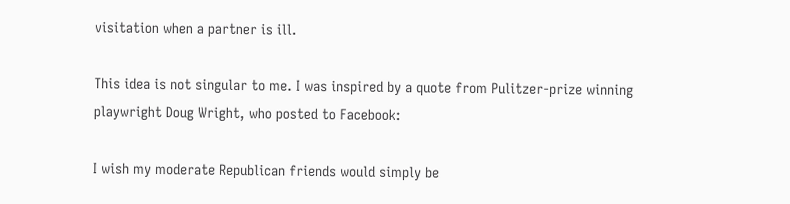visitation when a partner is ill.

This idea is not singular to me. I was inspired by a quote from Pulitzer-prize winning playwright Doug Wright, who posted to Facebook:

I wish my moderate Republican friends would simply be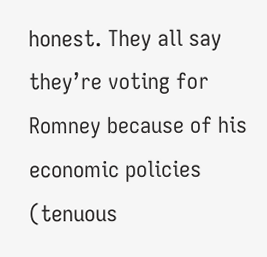honest. They all say they’re voting for Romney because of his economic policies (tenuous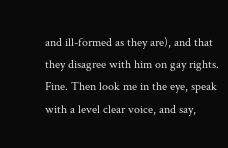and ill-formed as they are), and that they disagree with him on gay rights. Fine. Then look me in the eye, speak with a level clear voice, and say,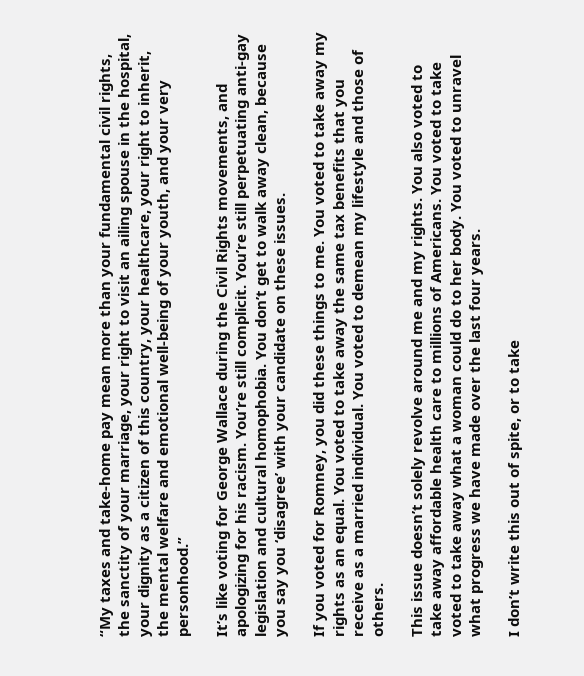“My taxes and take-home pay mean more than your fundamental civil rights, the sanctity of your marriage, your right to visit an ailing spouse in the hospital, your dignity as a citizen of this country, your healthcare, your right to inherit, the mental welfare and emotional well-being of your youth, and your very personhood.”

It’s like voting for George Wallace during the Civil Rights movements, and apologizing for his racism. You’re still complicit. You’re still perpetuating anti-gay legislation and cultural homophobia. You don’t get to walk away clean, because you say you ‘disagree’ with your candidate on these issues.

If you voted for Romney, you did these things to me. You voted to take away my rights as an equal. You voted to take away the same tax benefits that you receive as a married individual. You voted to demean my lifestyle and those of others.

This issue doesn’t solely revolve around me and my rights. You also voted to take away affordable health care to millions of Americans. You voted to take voted to take away what a woman could do to her body. You voted to unravel what progress we have made over the last four years.

I don’t write this out of spite, or to take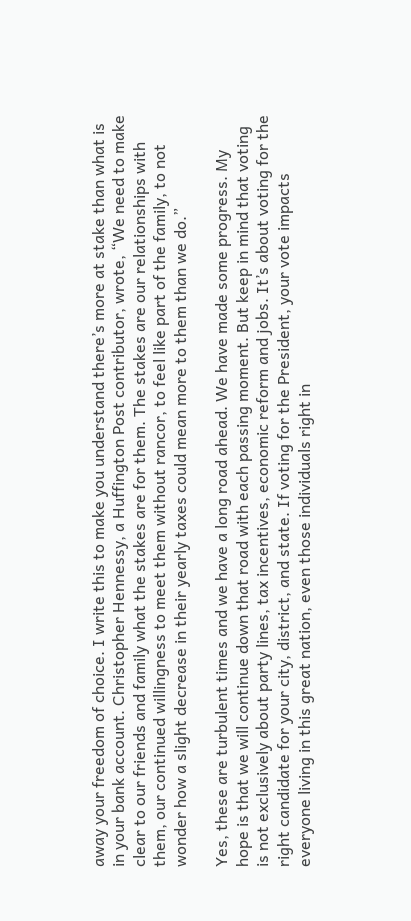away your freedom of choice. I write this to make you understand there’s more at stake than what is in your bank account. Christopher Hennessy, a Huffington Post contributor, wrote, “We need to make clear to our friends and family what the stakes are for them. The stakes are our relationships with them, our continued willingness to meet them without rancor, to feel like part of the family, to not wonder how a slight decrease in their yearly taxes could mean more to them than we do.”

Yes, these are turbulent times and we have a long road ahead. We have made some progress. My hope is that we will continue down that road with each passing moment. But keep in mind that voting is not exclusively about party lines, tax incentives, economic reform and jobs. It’s about voting for the right candidate for your city, district, and state. If voting for the President, your vote impacts everyone living in this great nation, even those individuals right in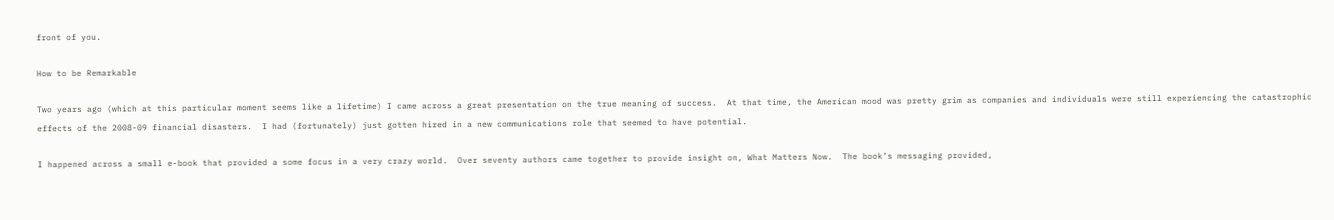front of you.

How to be Remarkable

Two years ago (which at this particular moment seems like a lifetime) I came across a great presentation on the true meaning of success.  At that time, the American mood was pretty grim as companies and individuals were still experiencing the catastrophic effects of the 2008-09 financial disasters.  I had (fortunately) just gotten hired in a new communications role that seemed to have potential.

I happened across a small e-book that provided a some focus in a very crazy world.  Over seventy authors came together to provide insight on, What Matters Now.  The book’s messaging provided,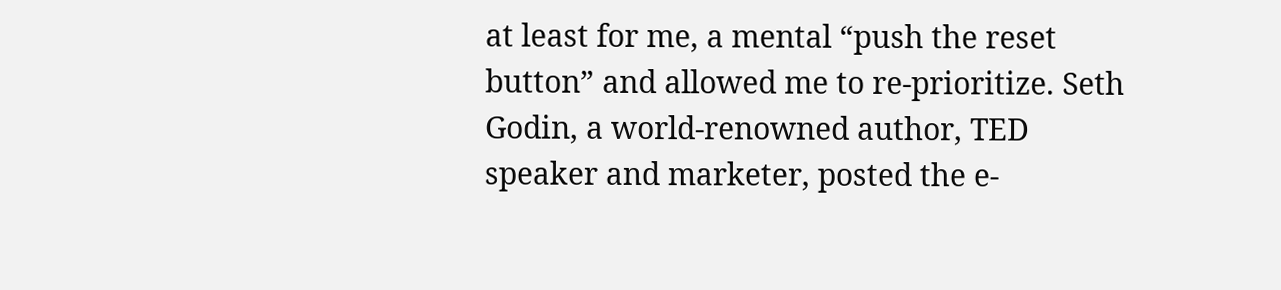at least for me, a mental “push the reset button” and allowed me to re-prioritize. Seth Godin, a world-renowned author, TED speaker and marketer, posted the e-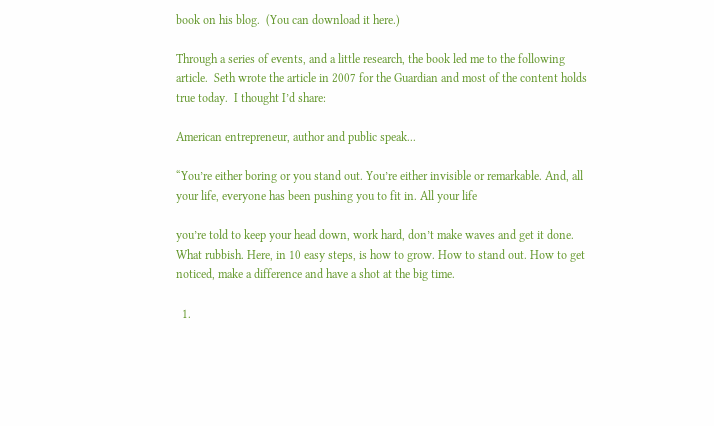book on his blog.  (You can download it here.)

Through a series of events, and a little research, the book led me to the following article.  Seth wrote the article in 2007 for the Guardian and most of the content holds true today.  I thought I’d share:

American entrepreneur, author and public speak...

“You’re either boring or you stand out. You’re either invisible or remarkable. And, all your life, everyone has been pushing you to fit in. All your life

you’re told to keep your head down, work hard, don’t make waves and get it done. What rubbish. Here, in 10 easy steps, is how to grow. How to stand out. How to get noticed, make a difference and have a shot at the big time.

  1.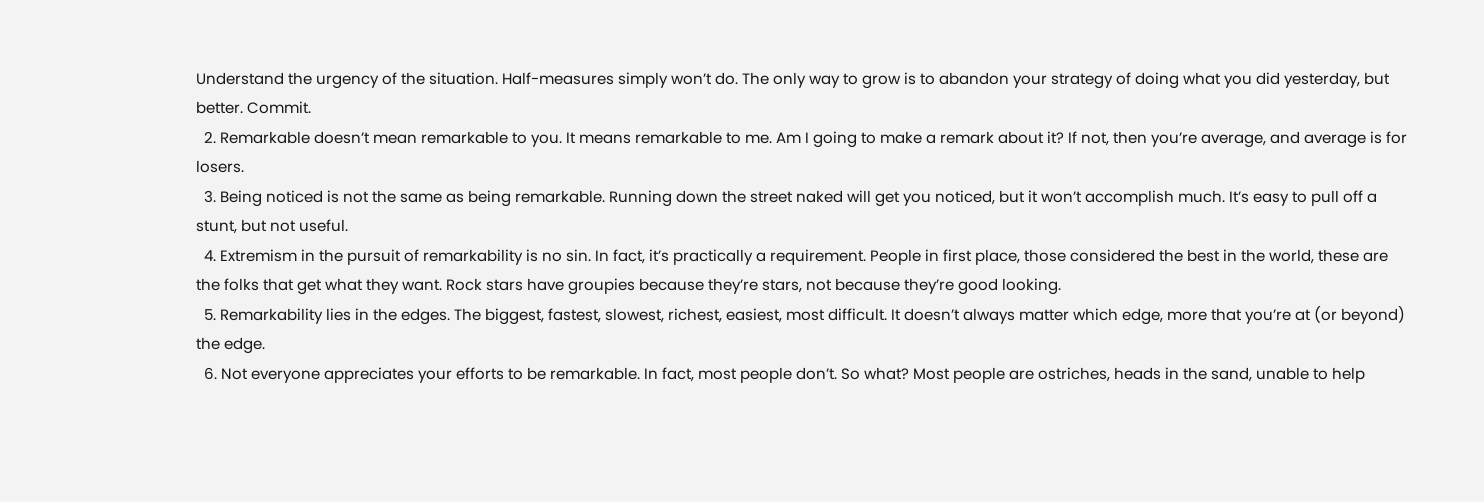Understand the urgency of the situation. Half-measures simply won’t do. The only way to grow is to abandon your strategy of doing what you did yesterday, but better. Commit.
  2. Remarkable doesn’t mean remarkable to you. It means remarkable to me. Am I going to make a remark about it? If not, then you’re average, and average is for losers.
  3. Being noticed is not the same as being remarkable. Running down the street naked will get you noticed, but it won’t accomplish much. It’s easy to pull off a stunt, but not useful.
  4. Extremism in the pursuit of remarkability is no sin. In fact, it’s practically a requirement. People in first place, those considered the best in the world, these are the folks that get what they want. Rock stars have groupies because they’re stars, not because they’re good looking.
  5. Remarkability lies in the edges. The biggest, fastest, slowest, richest, easiest, most difficult. It doesn’t always matter which edge, more that you’re at (or beyond) the edge.
  6. Not everyone appreciates your efforts to be remarkable. In fact, most people don’t. So what? Most people are ostriches, heads in the sand, unable to help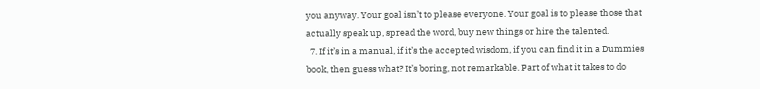you anyway. Your goal isn’t to please everyone. Your goal is to please those that actually speak up, spread the word, buy new things or hire the talented.
  7. If it’s in a manual, if it’s the accepted wisdom, if you can find it in a Dummies book, then guess what? It’s boring, not remarkable. Part of what it takes to do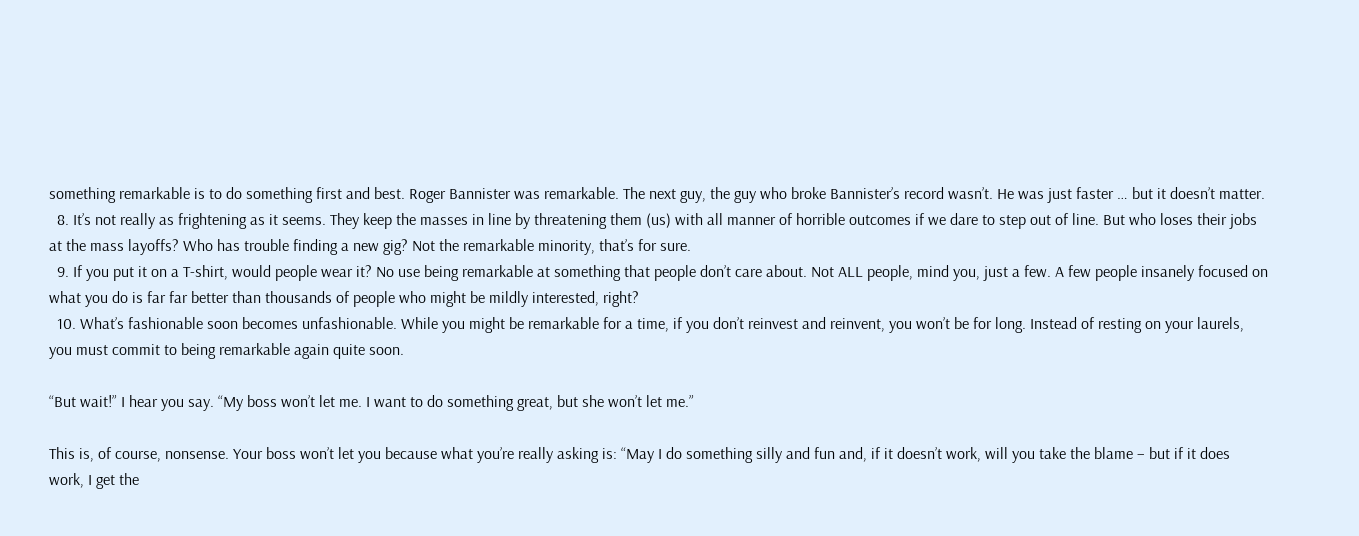something remarkable is to do something first and best. Roger Bannister was remarkable. The next guy, the guy who broke Bannister’s record wasn’t. He was just faster … but it doesn’t matter.
  8. It’s not really as frightening as it seems. They keep the masses in line by threatening them (us) with all manner of horrible outcomes if we dare to step out of line. But who loses their jobs at the mass layoffs? Who has trouble finding a new gig? Not the remarkable minority, that’s for sure.
  9. If you put it on a T-shirt, would people wear it? No use being remarkable at something that people don’t care about. Not ALL people, mind you, just a few. A few people insanely focused on what you do is far far better than thousands of people who might be mildly interested, right?
  10. What’s fashionable soon becomes unfashionable. While you might be remarkable for a time, if you don’t reinvest and reinvent, you won’t be for long. Instead of resting on your laurels, you must commit to being remarkable again quite soon.

“But wait!” I hear you say. “My boss won’t let me. I want to do something great, but she won’t let me.”

This is, of course, nonsense. Your boss won’t let you because what you’re really asking is: “May I do something silly and fun and, if it doesn’t work, will you take the blame – but if it does work, I get the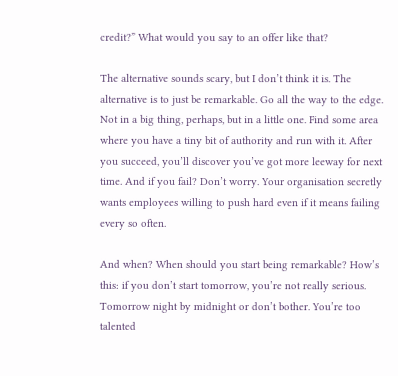credit?” What would you say to an offer like that?

The alternative sounds scary, but I don’t think it is. The alternative is to just be remarkable. Go all the way to the edge. Not in a big thing, perhaps, but in a little one. Find some area where you have a tiny bit of authority and run with it. After you succeed, you’ll discover you’ve got more leeway for next time. And if you fail? Don’t worry. Your organisation secretly wants employees willing to push hard even if it means failing every so often.

And when? When should you start being remarkable? How’s this: if you don’t start tomorrow, you’re not really serious. Tomorrow night by midnight or don’t bother. You’re too talented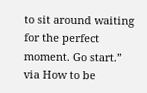to sit around waiting for the perfect moment. Go start.”  via How to be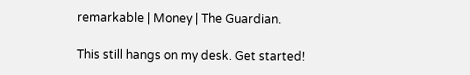remarkable | Money | The Guardian.

This still hangs on my desk. Get started!